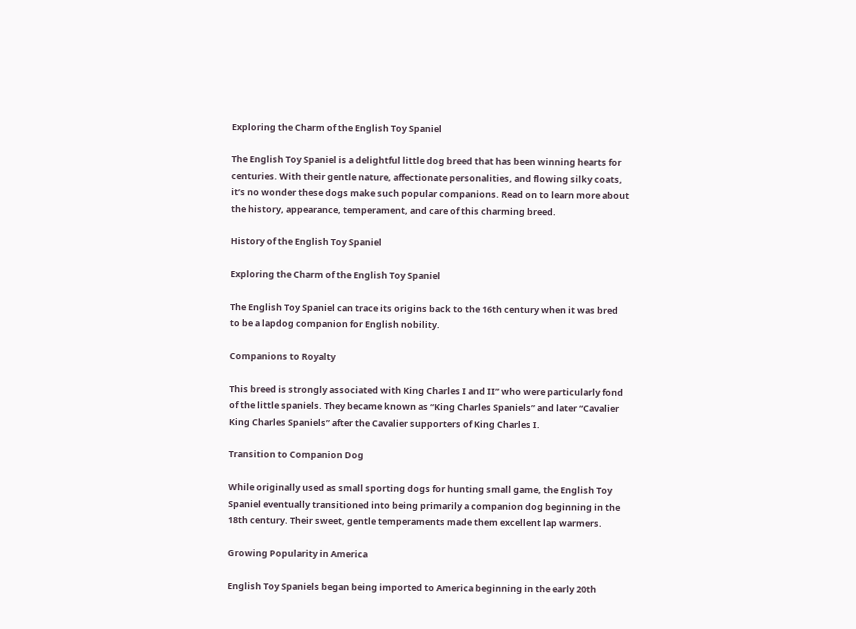Exploring the Charm of the English Toy Spaniel

The English Toy Spaniel is a delightful little dog breed that has been winning hearts for centuries. With their gentle nature, affectionate personalities, and flowing silky coats, it’s no wonder these dogs make such popular companions. Read on to learn more about the history, appearance, temperament, and care of this charming breed.

History of the English Toy Spaniel

Exploring the Charm of the English Toy Spaniel

The English Toy Spaniel can trace its origins back to the 16th century when it was bred to be a lapdog companion for English nobility.

Companions to Royalty

This breed is strongly associated with King Charles I and II” who were particularly fond of the little spaniels. They became known as “King Charles Spaniels” and later “Cavalier King Charles Spaniels” after the Cavalier supporters of King Charles I.

Transition to Companion Dog

While originally used as small sporting dogs for hunting small game, the English Toy Spaniel eventually transitioned into being primarily a companion dog beginning in the 18th century. Their sweet, gentle temperaments made them excellent lap warmers.

Growing Popularity in America

English Toy Spaniels began being imported to America beginning in the early 20th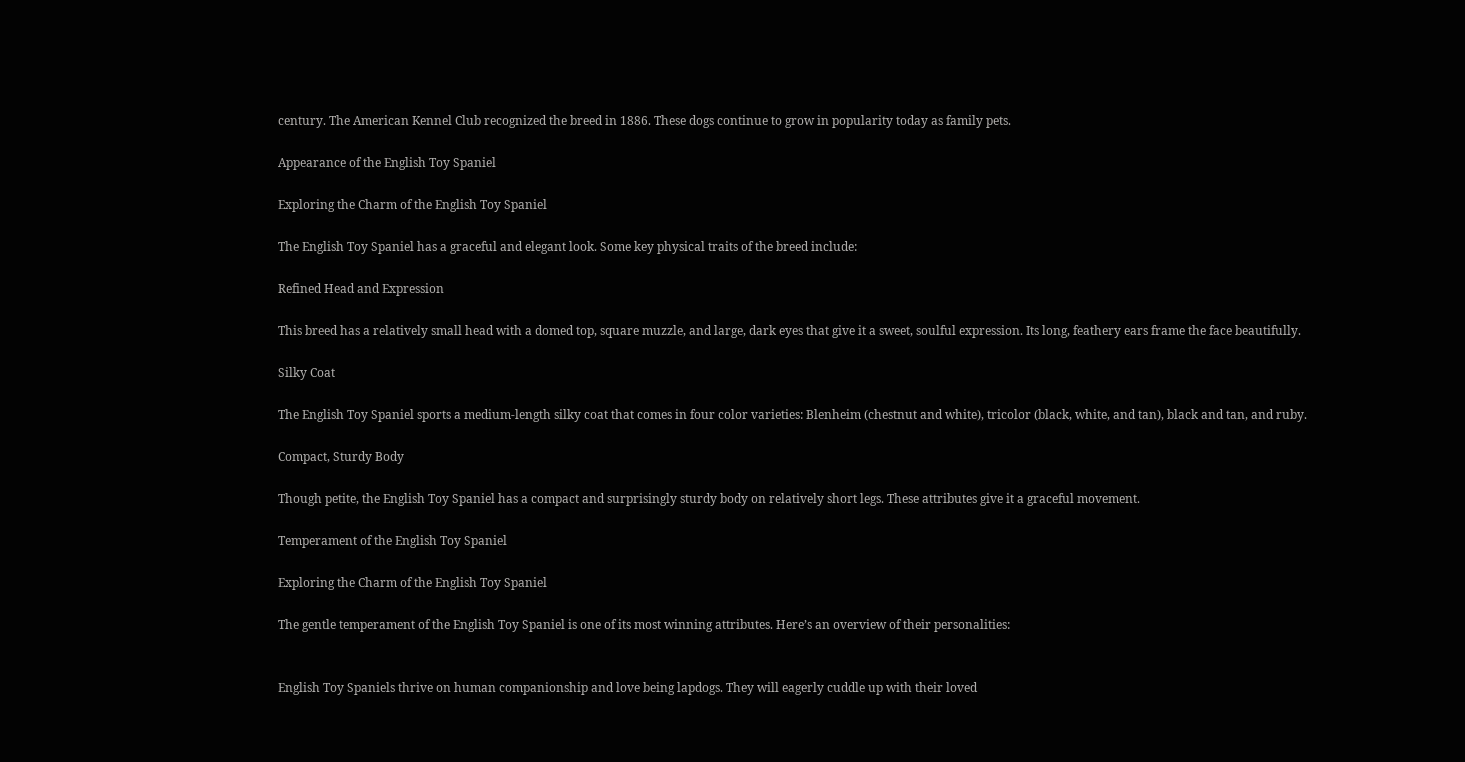century. The American Kennel Club recognized the breed in 1886. These dogs continue to grow in popularity today as family pets.

Appearance of the English Toy Spaniel

Exploring the Charm of the English Toy Spaniel

The English Toy Spaniel has a graceful and elegant look. Some key physical traits of the breed include:

Refined Head and Expression

This breed has a relatively small head with a domed top, square muzzle, and large, dark eyes that give it a sweet, soulful expression. Its long, feathery ears frame the face beautifully.

Silky Coat

The English Toy Spaniel sports a medium-length silky coat that comes in four color varieties: Blenheim (chestnut and white), tricolor (black, white, and tan), black and tan, and ruby.

Compact, Sturdy Body

Though petite, the English Toy Spaniel has a compact and surprisingly sturdy body on relatively short legs. These attributes give it a graceful movement.

Temperament of the English Toy Spaniel

Exploring the Charm of the English Toy Spaniel

The gentle temperament of the English Toy Spaniel is one of its most winning attributes. Here’s an overview of their personalities:


English Toy Spaniels thrive on human companionship and love being lapdogs. They will eagerly cuddle up with their loved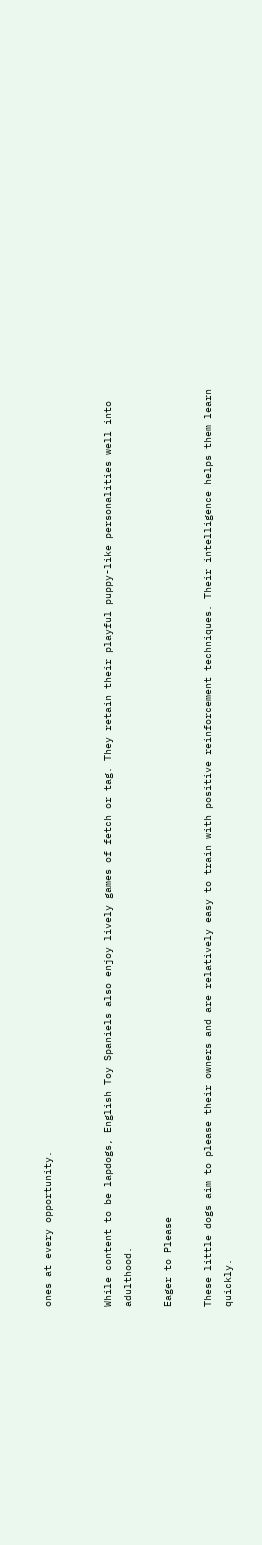ones at every opportunity.


While content to be lapdogs, English Toy Spaniels also enjoy lively games of fetch or tag. They retain their playful puppy-like personalities well into adulthood.

Eager to Please

These little dogs aim to please their owners and are relatively easy to train with positive reinforcement techniques. Their intelligence helps them learn quickly.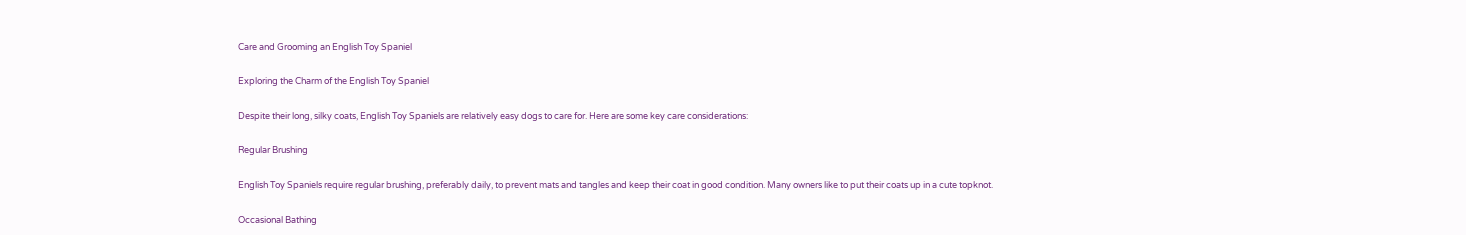Care and Grooming an English Toy Spaniel

Exploring the Charm of the English Toy Spaniel

Despite their long, silky coats, English Toy Spaniels are relatively easy dogs to care for. Here are some key care considerations:

Regular Brushing

English Toy Spaniels require regular brushing, preferably daily, to prevent mats and tangles and keep their coat in good condition. Many owners like to put their coats up in a cute topknot.

Occasional Bathing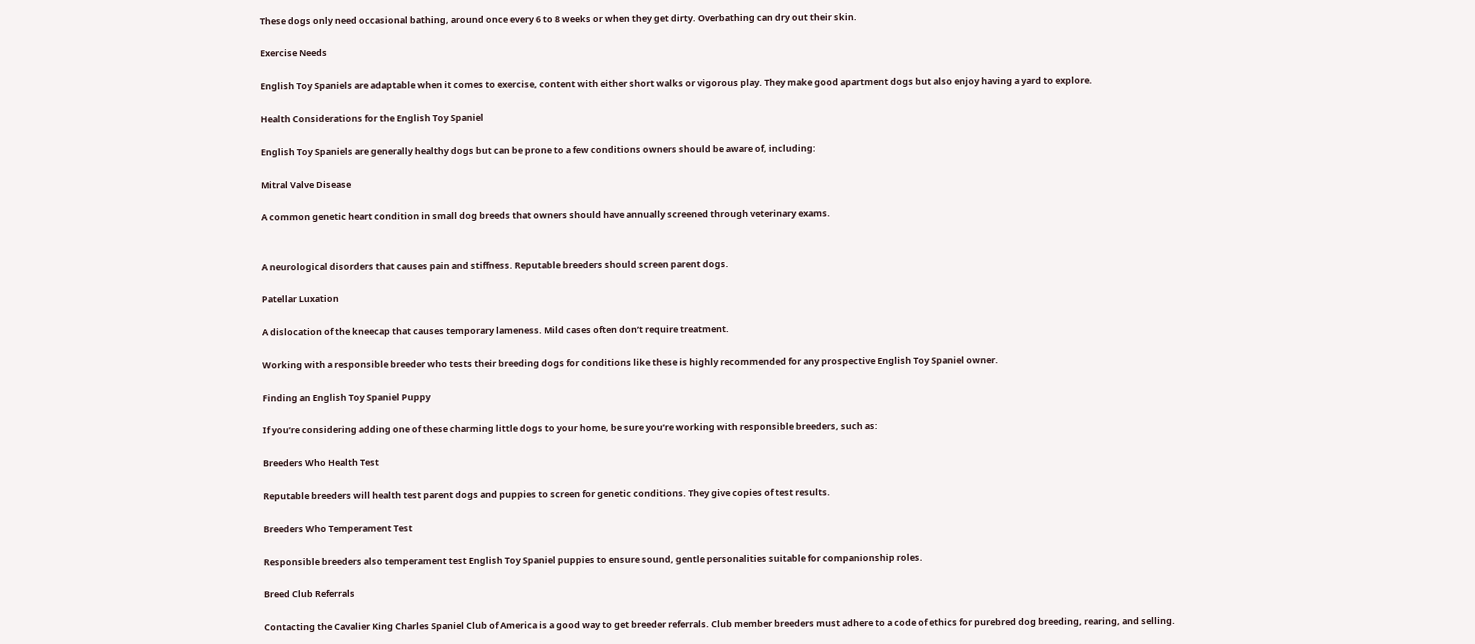These dogs only need occasional bathing, around once every 6 to 8 weeks or when they get dirty. Overbathing can dry out their skin.

Exercise Needs

English Toy Spaniels are adaptable when it comes to exercise, content with either short walks or vigorous play. They make good apartment dogs but also enjoy having a yard to explore.

Health Considerations for the English Toy Spaniel

English Toy Spaniels are generally healthy dogs but can be prone to a few conditions owners should be aware of, including:

Mitral Valve Disease

A common genetic heart condition in small dog breeds that owners should have annually screened through veterinary exams.


A neurological disorders that causes pain and stiffness. Reputable breeders should screen parent dogs.

Patellar Luxation

A dislocation of the kneecap that causes temporary lameness. Mild cases often don’t require treatment.

Working with a responsible breeder who tests their breeding dogs for conditions like these is highly recommended for any prospective English Toy Spaniel owner.

Finding an English Toy Spaniel Puppy

If you’re considering adding one of these charming little dogs to your home, be sure you’re working with responsible breeders, such as:

Breeders Who Health Test

Reputable breeders will health test parent dogs and puppies to screen for genetic conditions. They give copies of test results.

Breeders Who Temperament Test

Responsible breeders also temperament test English Toy Spaniel puppies to ensure sound, gentle personalities suitable for companionship roles.

Breed Club Referrals

Contacting the Cavalier King Charles Spaniel Club of America is a good way to get breeder referrals. Club member breeders must adhere to a code of ethics for purebred dog breeding, rearing, and selling.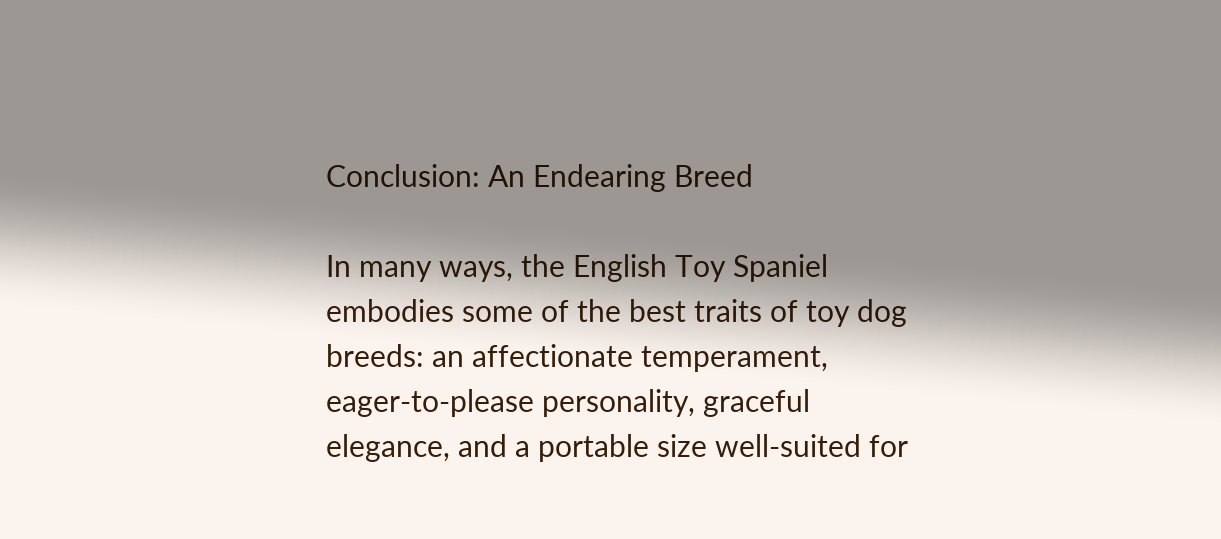Conclusion: An Endearing Breed

In many ways, the English Toy Spaniel embodies some of the best traits of toy dog breeds: an affectionate temperament, eager-to-please personality, graceful elegance, and a portable size well-suited for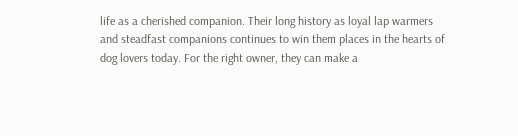life as a cherished companion. Their long history as loyal lap warmers and steadfast companions continues to win them places in the hearts of dog lovers today. For the right owner, they can make a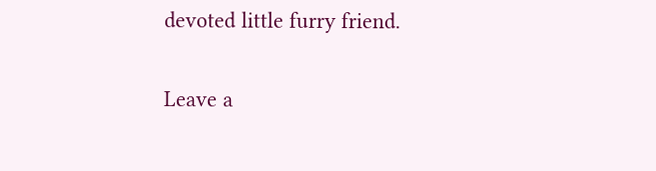devoted little furry friend.

Leave a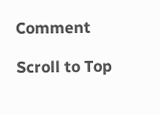Comment

Scroll to Top